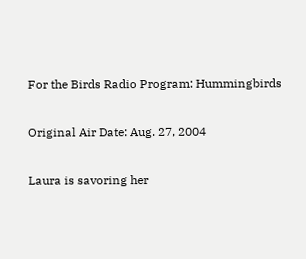For the Birds Radio Program: Hummingbirds

Original Air Date: Aug. 27, 2004

Laura is savoring her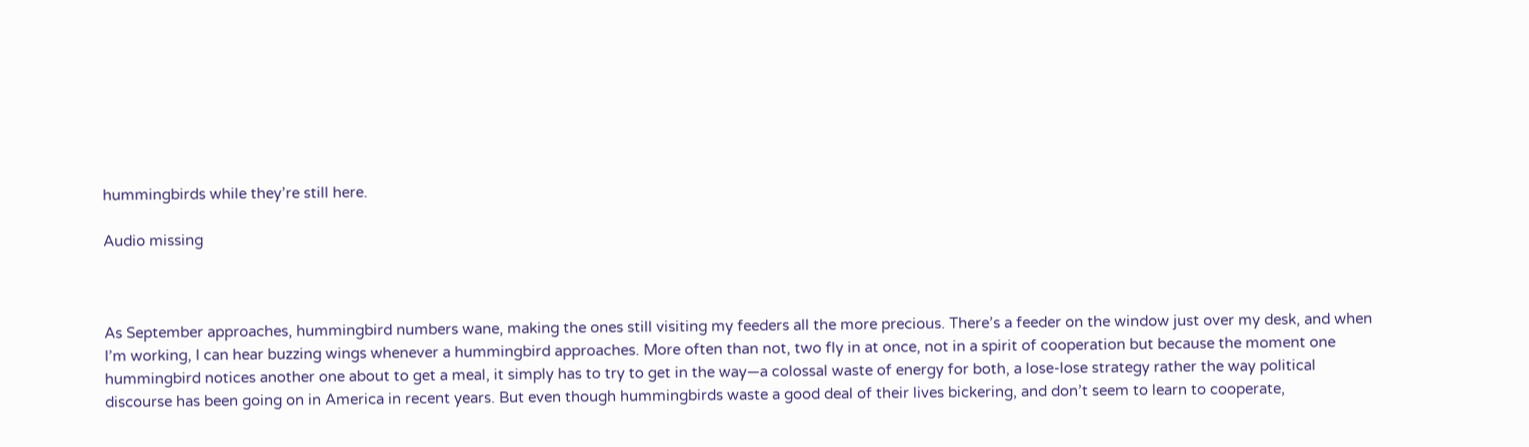hummingbirds while they’re still here.

Audio missing



As September approaches, hummingbird numbers wane, making the ones still visiting my feeders all the more precious. There’s a feeder on the window just over my desk, and when I’m working, I can hear buzzing wings whenever a hummingbird approaches. More often than not, two fly in at once, not in a spirit of cooperation but because the moment one hummingbird notices another one about to get a meal, it simply has to try to get in the way—a colossal waste of energy for both, a lose-lose strategy rather the way political discourse has been going on in America in recent years. But even though hummingbirds waste a good deal of their lives bickering, and don’t seem to learn to cooperate,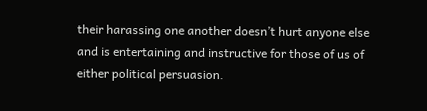their harassing one another doesn’t hurt anyone else and is entertaining and instructive for those of us of either political persuasion.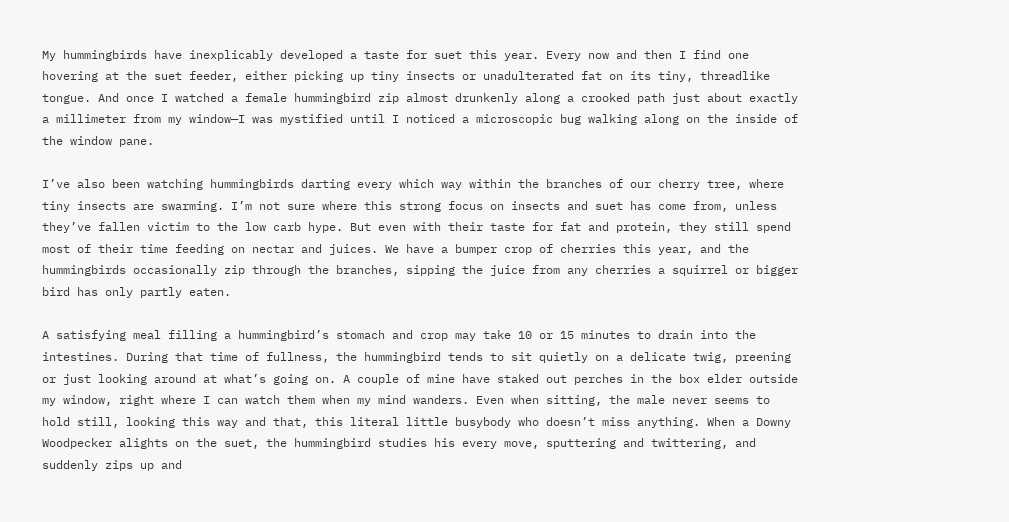My hummingbirds have inexplicably developed a taste for suet this year. Every now and then I find one hovering at the suet feeder, either picking up tiny insects or unadulterated fat on its tiny, threadlike tongue. And once I watched a female hummingbird zip almost drunkenly along a crooked path just about exactly a millimeter from my window—I was mystified until I noticed a microscopic bug walking along on the inside of the window pane.

I’ve also been watching hummingbirds darting every which way within the branches of our cherry tree, where tiny insects are swarming. I’m not sure where this strong focus on insects and suet has come from, unless they’ve fallen victim to the low carb hype. But even with their taste for fat and protein, they still spend most of their time feeding on nectar and juices. We have a bumper crop of cherries this year, and the hummingbirds occasionally zip through the branches, sipping the juice from any cherries a squirrel or bigger bird has only partly eaten.

A satisfying meal filling a hummingbird’s stomach and crop may take 10 or 15 minutes to drain into the intestines. During that time of fullness, the hummingbird tends to sit quietly on a delicate twig, preening or just looking around at what’s going on. A couple of mine have staked out perches in the box elder outside my window, right where I can watch them when my mind wanders. Even when sitting, the male never seems to hold still, looking this way and that, this literal little busybody who doesn’t miss anything. When a Downy Woodpecker alights on the suet, the hummingbird studies his every move, sputtering and twittering, and suddenly zips up and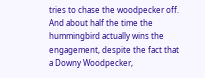tries to chase the woodpecker off. And about half the time the hummingbird actually wins the engagement, despite the fact that a Downy Woodpecker,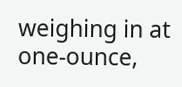weighing in at one-ounce,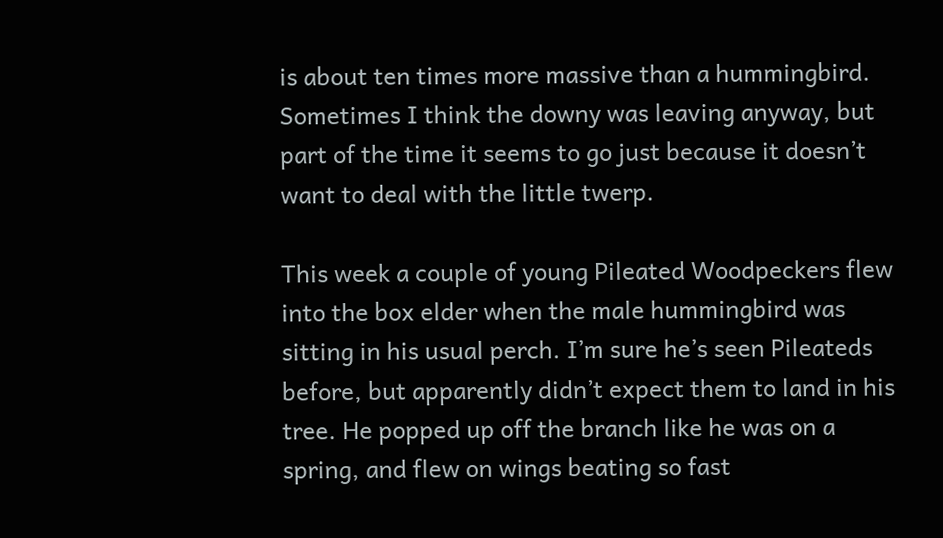is about ten times more massive than a hummingbird. Sometimes I think the downy was leaving anyway, but part of the time it seems to go just because it doesn’t want to deal with the little twerp.

This week a couple of young Pileated Woodpeckers flew into the box elder when the male hummingbird was sitting in his usual perch. I’m sure he’s seen Pileateds before, but apparently didn’t expect them to land in his tree. He popped up off the branch like he was on a spring, and flew on wings beating so fast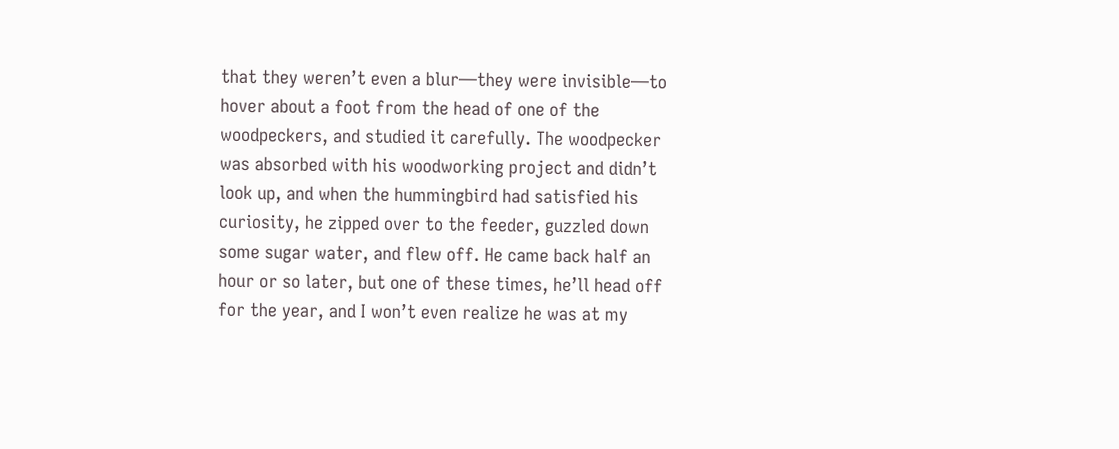that they weren’t even a blur—they were invisible—to hover about a foot from the head of one of the woodpeckers, and studied it carefully. The woodpecker was absorbed with his woodworking project and didn’t look up, and when the hummingbird had satisfied his curiosity, he zipped over to the feeder, guzzled down some sugar water, and flew off. He came back half an hour or so later, but one of these times, he’ll head off for the year, and I won’t even realize he was at my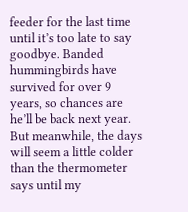feeder for the last time until it’s too late to say goodbye. Banded hummingbirds have survived for over 9 years, so chances are he’ll be back next year. But meanwhile, the days will seem a little colder than the thermometer says until my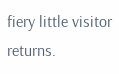fiery little visitor returns.